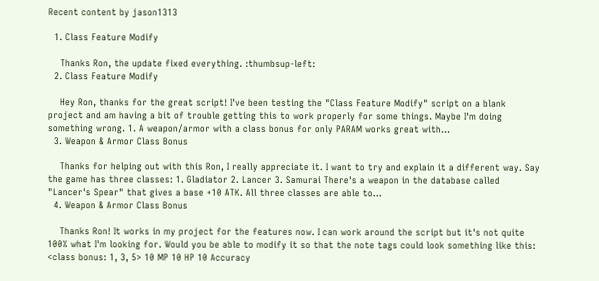Recent content by jason1313

  1. Class Feature Modify

    Thanks Ron, the update fixed everything. :thumbsup-left:
  2. Class Feature Modify

    Hey Ron, thanks for the great script! I've been testing the "Class Feature Modify" script on a blank project and am having a bit of trouble getting this to work properly for some things. Maybe I'm doing something wrong. 1. A weapon/armor with a class bonus for only PARAM works great with...
  3. Weapon & Armor Class Bonus

    Thanks for helping out with this Ron, I really appreciate it. I want to try and explain it a different way. Say the game has three classes: 1. Gladiator 2. Lancer 3. Samurai There's a weapon in the database called "Lancer's Spear" that gives a base +10 ATK. All three classes are able to...
  4. Weapon & Armor Class Bonus

    Thanks Ron! It works in my project for the features now. I can work around the script but it's not quite 100% what I'm looking for. Would you be able to modify it so that the note tags could look something like this: <class bonus: 1, 3, 5> 10 MP 10 HP 10 Accuracy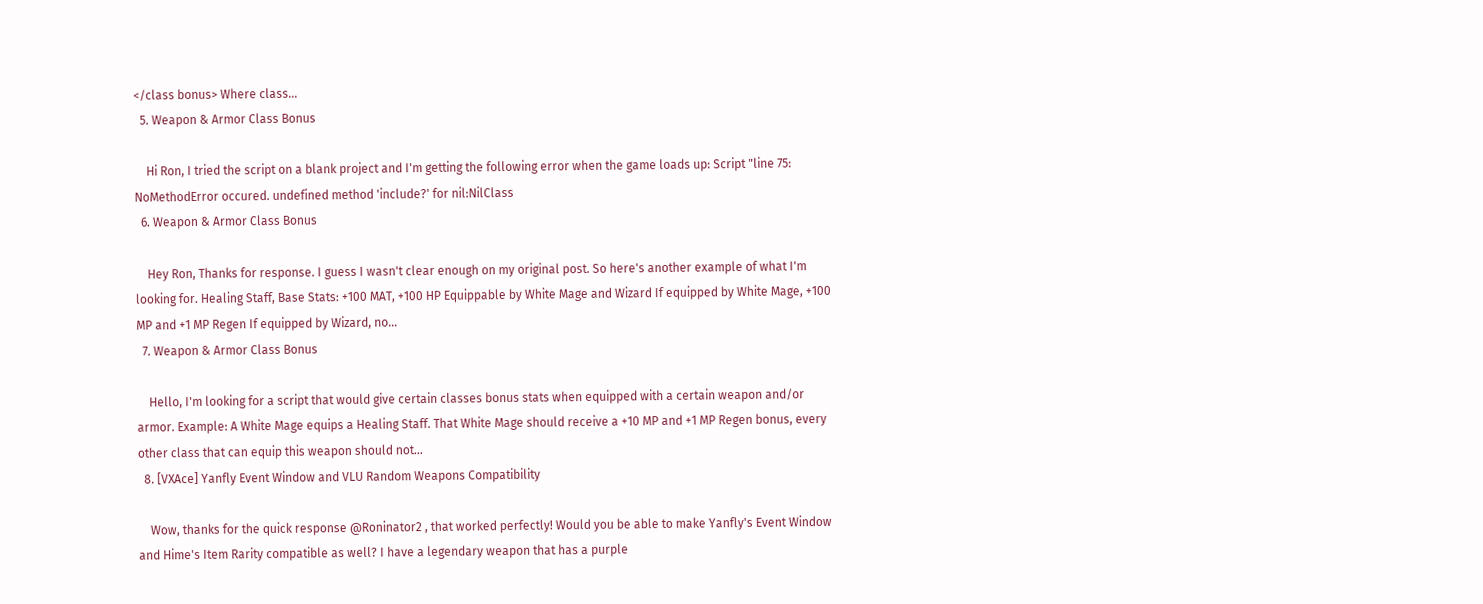</class bonus> Where class...
  5. Weapon & Armor Class Bonus

    Hi Ron, I tried the script on a blank project and I'm getting the following error when the game loads up: Script "line 75: NoMethodError occured. undefined method 'include?' for nil:NilClass
  6. Weapon & Armor Class Bonus

    Hey Ron, Thanks for response. I guess I wasn't clear enough on my original post. So here's another example of what I'm looking for. Healing Staff, Base Stats: +100 MAT, +100 HP Equippable by White Mage and Wizard If equipped by White Mage, +100 MP and +1 MP Regen If equipped by Wizard, no...
  7. Weapon & Armor Class Bonus

    Hello, I'm looking for a script that would give certain classes bonus stats when equipped with a certain weapon and/or armor. Example: A White Mage equips a Healing Staff. That White Mage should receive a +10 MP and +1 MP Regen bonus, every other class that can equip this weapon should not...
  8. [VXAce] Yanfly Event Window and VLU Random Weapons Compatibility

    Wow, thanks for the quick response @Roninator2 , that worked perfectly! Would you be able to make Yanfly's Event Window and Hime's Item Rarity compatible as well? I have a legendary weapon that has a purple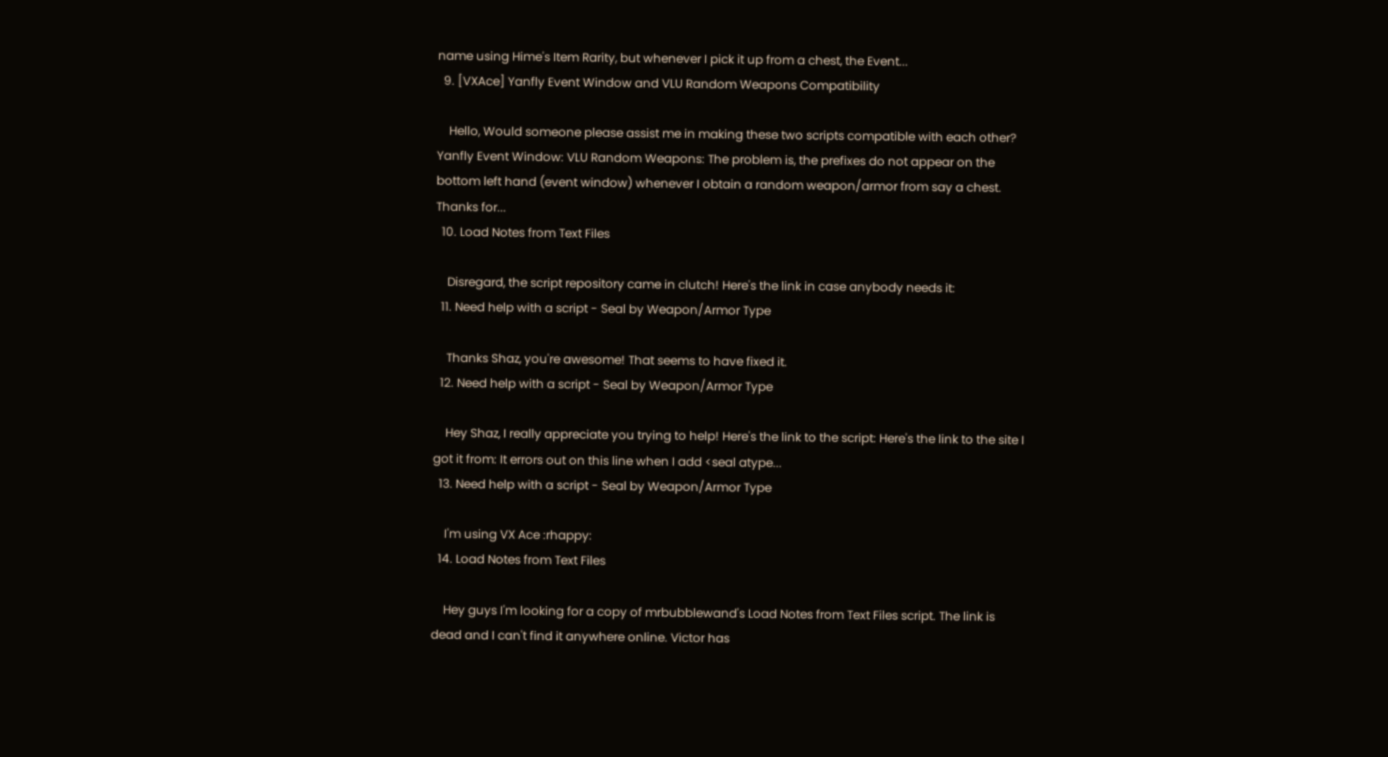name using Hime's Item Rarity, but whenever I pick it up from a chest, the Event...
  9. [VXAce] Yanfly Event Window and VLU Random Weapons Compatibility

    Hello, Would someone please assist me in making these two scripts compatible with each other? Yanfly Event Window: VLU Random Weapons: The problem is, the prefixes do not appear on the bottom left hand (event window) whenever I obtain a random weapon/armor from say a chest. Thanks for...
  10. Load Notes from Text Files

    Disregard, the script repository came in clutch! Here's the link in case anybody needs it:
  11. Need help with a script - Seal by Weapon/Armor Type

    Thanks Shaz, you're awesome! That seems to have fixed it.
  12. Need help with a script - Seal by Weapon/Armor Type

    Hey Shaz, I really appreciate you trying to help! Here's the link to the script: Here's the link to the site I got it from: It errors out on this line when I add <seal atype...
  13. Need help with a script - Seal by Weapon/Armor Type

    I'm using VX Ace :rhappy:
  14. Load Notes from Text Files

    Hey guys I'm looking for a copy of mrbubblewand's Load Notes from Text Files script. The link is dead and I can't find it anywhere online. Victor has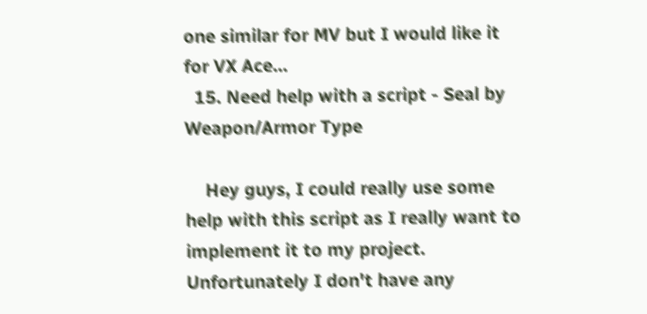one similar for MV but I would like it for VX Ace...
  15. Need help with a script - Seal by Weapon/Armor Type

    Hey guys, I could really use some help with this script as I really want to implement it to my project. Unfortunately I don't have any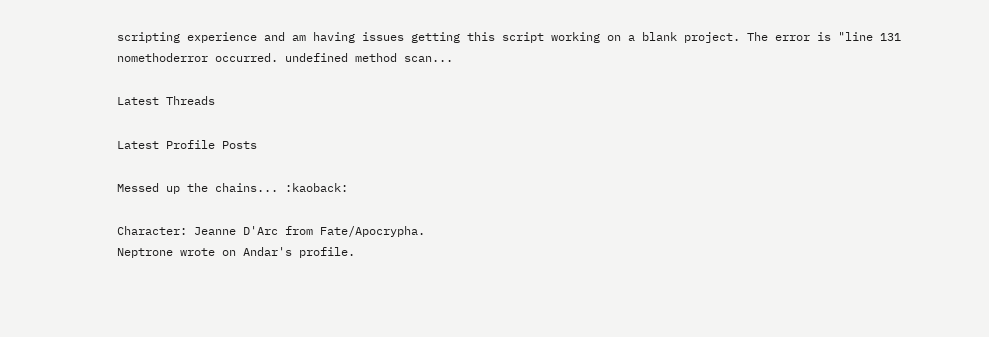scripting experience and am having issues getting this script working on a blank project. The error is "line 131 nomethoderror occurred. undefined method scan...

Latest Threads

Latest Profile Posts

Messed up the chains... :kaoback:

Character: Jeanne D'Arc from Fate/Apocrypha.
Neptrone wrote on Andar's profile.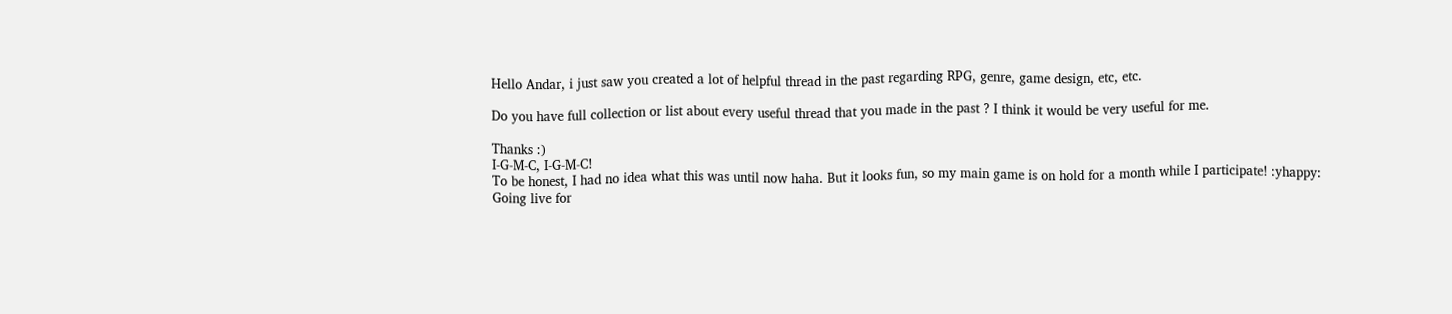Hello Andar, i just saw you created a lot of helpful thread in the past regarding RPG, genre, game design, etc, etc.

Do you have full collection or list about every useful thread that you made in the past ? I think it would be very useful for me.

Thanks :)
I-G-M-C, I-G-M-C!
To be honest, I had no idea what this was until now haha. But it looks fun, so my main game is on hold for a month while I participate! :yhappy:
Going live for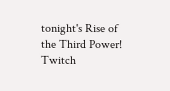tonight's Rise of the Third Power! Twitch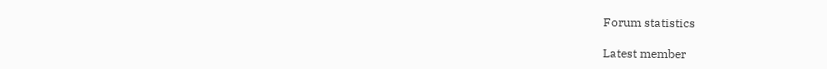Forum statistics

Latest member